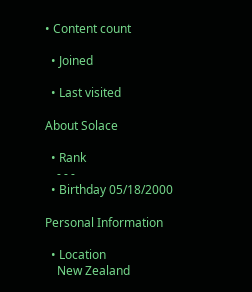• Content count

  • Joined

  • Last visited

About Solace

  • Rank
    - - -
  • Birthday 05/18/2000

Personal Information

  • Location
    New Zealand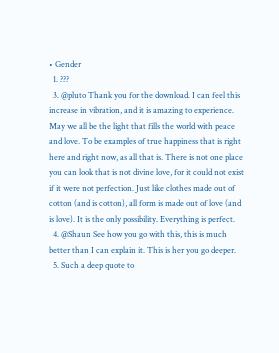• Gender
  1. ???
  3. @pluto Thank you for the download. I can feel this increase in vibration, and it is amazing to experience. May we all be the light that fills the world with peace and love. To be examples of true happiness that is right here and right now, as all that is. There is not one place you can look that is not divine love, for it could not exist if it were not perfection. Just like clothes made out of cotton (and is cotton), all form is made out of love (and is love). It is the only possibility. Everything is perfect.
  4. @Shaun See how you go with this, this is much better than I can explain it. This is her you go deeper.
  5. Such a deep quote to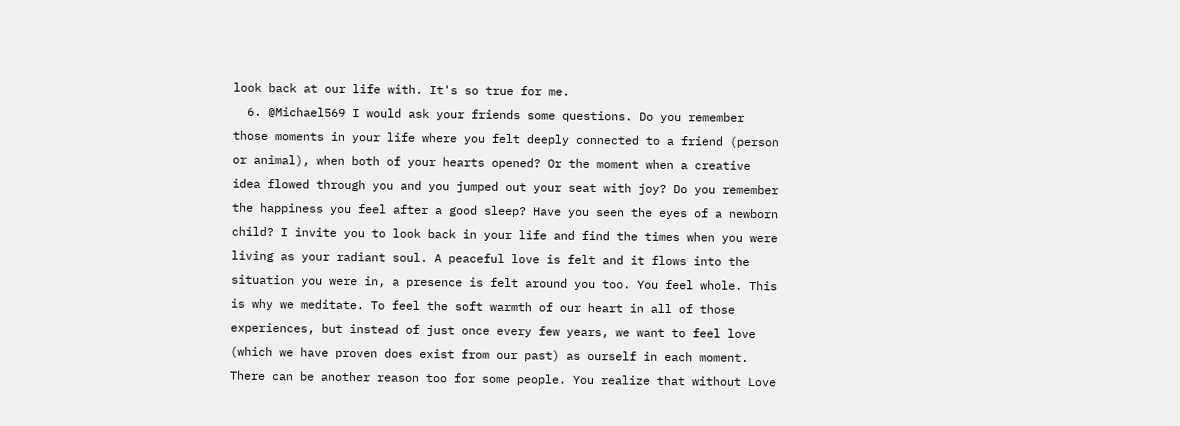look back at our life with. It's so true for me.
  6. @Michael569 I would ask your friends some questions. Do you remember those moments in your life where you felt deeply connected to a friend (person or animal), when both of your hearts opened? Or the moment when a creative idea flowed through you and you jumped out your seat with joy? Do you remember the happiness you feel after a good sleep? Have you seen the eyes of a newborn child? I invite you to look back in your life and find the times when you were living as your radiant soul. A peaceful love is felt and it flows into the situation you were in, a presence is felt around you too. You feel whole. This is why we meditate. To feel the soft warmth of our heart in all of those experiences, but instead of just once every few years, we want to feel love (which we have proven does exist from our past) as ourself in each moment. There can be another reason too for some people. You realize that without Love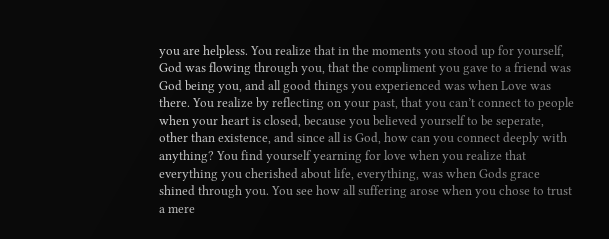you are helpless. You realize that in the moments you stood up for yourself, God was flowing through you, that the compliment you gave to a friend was God being you, and all good things you experienced was when Love was there. You realize by reflecting on your past, that you can’t connect to people when your heart is closed, because you believed yourself to be seperate, other than existence, and since all is God, how can you connect deeply with anything? You find yourself yearning for love when you realize that everything you cherished about life, everything, was when Gods grace shined through you. You see how all suffering arose when you chose to trust a mere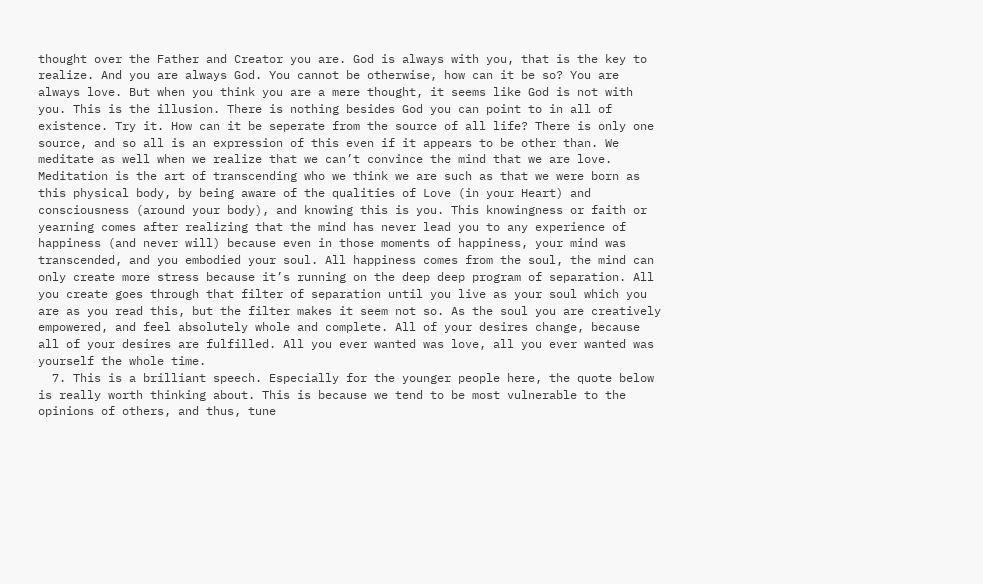thought over the Father and Creator you are. God is always with you, that is the key to realize. And you are always God. You cannot be otherwise, how can it be so? You are always love. But when you think you are a mere thought, it seems like God is not with you. This is the illusion. There is nothing besides God you can point to in all of existence. Try it. How can it be seperate from the source of all life? There is only one source, and so all is an expression of this even if it appears to be other than. We meditate as well when we realize that we can’t convince the mind that we are love. Meditation is the art of transcending who we think we are such as that we were born as this physical body, by being aware of the qualities of Love (in your Heart) and consciousness (around your body), and knowing this is you. This knowingness or faith or yearning comes after realizing that the mind has never lead you to any experience of happiness (and never will) because even in those moments of happiness, your mind was transcended, and you embodied your soul. All happiness comes from the soul, the mind can only create more stress because it’s running on the deep deep program of separation. All you create goes through that filter of separation until you live as your soul which you are as you read this, but the filter makes it seem not so. As the soul you are creatively empowered, and feel absolutely whole and complete. All of your desires change, because all of your desires are fulfilled. All you ever wanted was love, all you ever wanted was yourself the whole time.
  7. This is a brilliant speech. Especially for the younger people here, the quote below is really worth thinking about. This is because we tend to be most vulnerable to the opinions of others, and thus, tune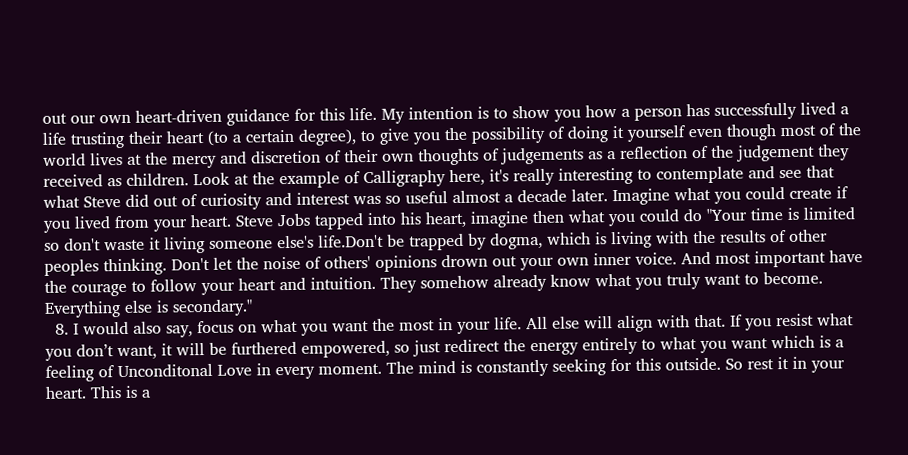out our own heart-driven guidance for this life. My intention is to show you how a person has successfully lived a life trusting their heart (to a certain degree), to give you the possibility of doing it yourself even though most of the world lives at the mercy and discretion of their own thoughts of judgements as a reflection of the judgement they received as children. Look at the example of Calligraphy here, it's really interesting to contemplate and see that what Steve did out of curiosity and interest was so useful almost a decade later. Imagine what you could create if you lived from your heart. Steve Jobs tapped into his heart, imagine then what you could do "Your time is limited so don't waste it living someone else's life.Don't be trapped by dogma, which is living with the results of other peoples thinking. Don't let the noise of others' opinions drown out your own inner voice. And most important have the courage to follow your heart and intuition. They somehow already know what you truly want to become. Everything else is secondary."
  8. I would also say, focus on what you want the most in your life. All else will align with that. If you resist what you don’t want, it will be furthered empowered, so just redirect the energy entirely to what you want which is a feeling of Unconditonal Love in every moment. The mind is constantly seeking for this outside. So rest it in your heart. This is a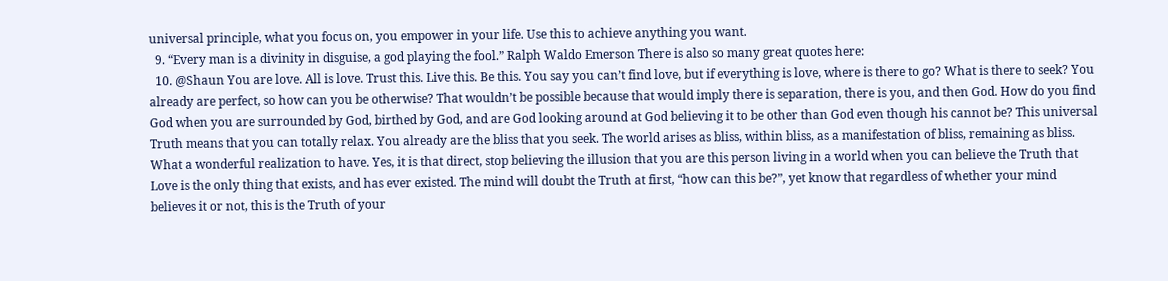universal principle, what you focus on, you empower in your life. Use this to achieve anything you want.
  9. “Every man is a divinity in disguise, a god playing the fool.” Ralph Waldo Emerson There is also so many great quotes here:
  10. @Shaun You are love. All is love. Trust this. Live this. Be this. You say you can’t find love, but if everything is love, where is there to go? What is there to seek? You already are perfect, so how can you be otherwise? That wouldn’t be possible because that would imply there is separation, there is you, and then God. How do you find God when you are surrounded by God, birthed by God, and are God looking around at God believing it to be other than God even though his cannot be? This universal Truth means that you can totally relax. You already are the bliss that you seek. The world arises as bliss, within bliss, as a manifestation of bliss, remaining as bliss. What a wonderful realization to have. Yes, it is that direct, stop believing the illusion that you are this person living in a world when you can believe the Truth that Love is the only thing that exists, and has ever existed. The mind will doubt the Truth at first, “how can this be?”, yet know that regardless of whether your mind believes it or not, this is the Truth of your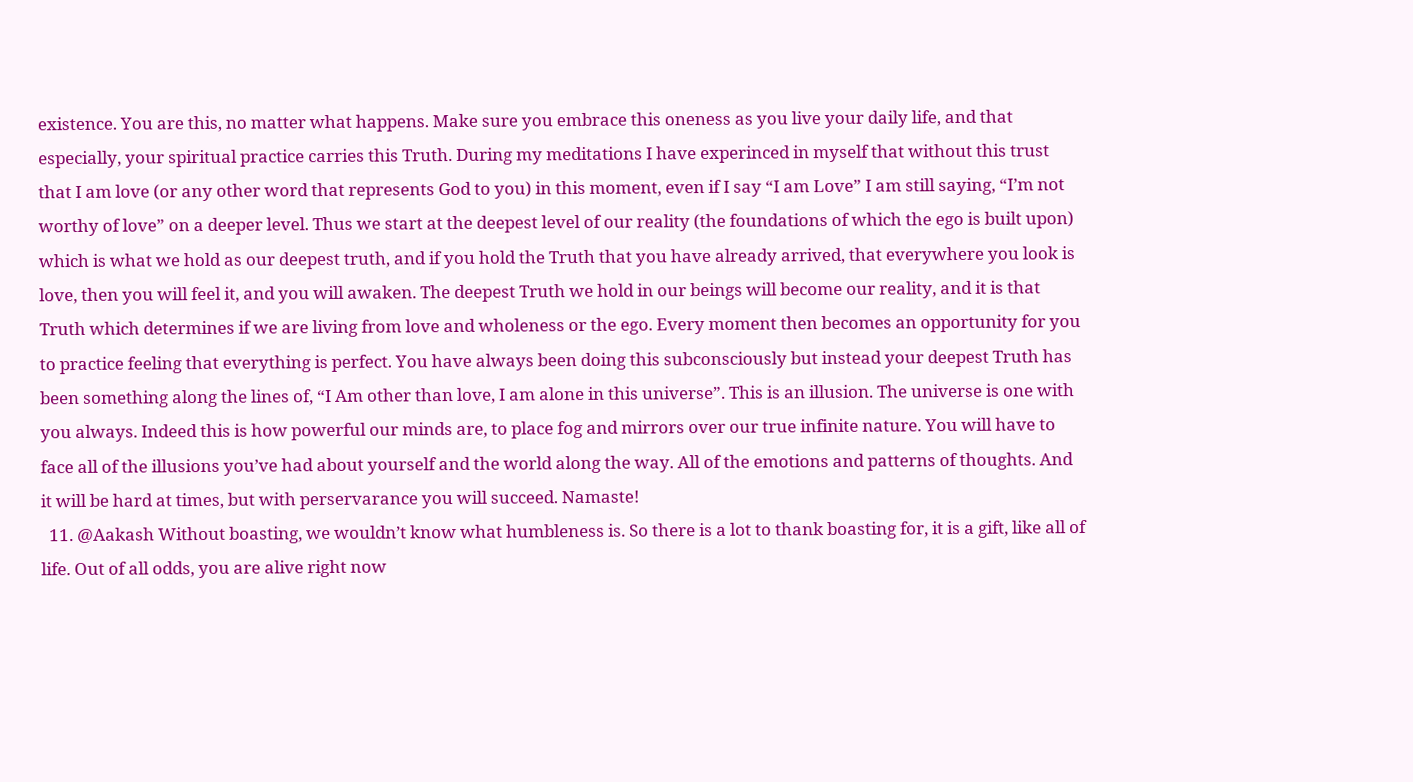existence. You are this, no matter what happens. Make sure you embrace this oneness as you live your daily life, and that especially, your spiritual practice carries this Truth. During my meditations I have experinced in myself that without this trust that I am love (or any other word that represents God to you) in this moment, even if I say “I am Love” I am still saying, “I’m not worthy of love” on a deeper level. Thus we start at the deepest level of our reality (the foundations of which the ego is built upon) which is what we hold as our deepest truth, and if you hold the Truth that you have already arrived, that everywhere you look is love, then you will feel it, and you will awaken. The deepest Truth we hold in our beings will become our reality, and it is that Truth which determines if we are living from love and wholeness or the ego. Every moment then becomes an opportunity for you to practice feeling that everything is perfect. You have always been doing this subconsciously but instead your deepest Truth has been something along the lines of, “I Am other than love, I am alone in this universe”. This is an illusion. The universe is one with you always. Indeed this is how powerful our minds are, to place fog and mirrors over our true infinite nature. You will have to face all of the illusions you’ve had about yourself and the world along the way. All of the emotions and patterns of thoughts. And it will be hard at times, but with perservarance you will succeed. Namaste!
  11. @Aakash Without boasting, we wouldn’t know what humbleness is. So there is a lot to thank boasting for, it is a gift, like all of life. Out of all odds, you are alive right now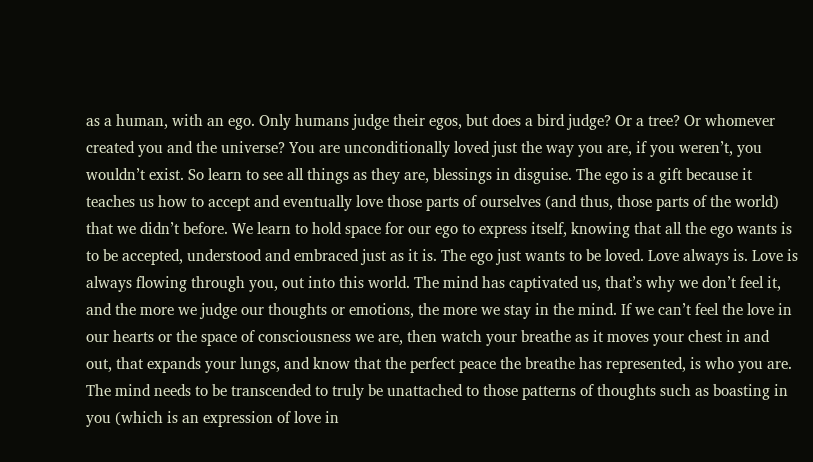as a human, with an ego. Only humans judge their egos, but does a bird judge? Or a tree? Or whomever created you and the universe? You are unconditionally loved just the way you are, if you weren’t, you wouldn’t exist. So learn to see all things as they are, blessings in disguise. The ego is a gift because it teaches us how to accept and eventually love those parts of ourselves (and thus, those parts of the world) that we didn’t before. We learn to hold space for our ego to express itself, knowing that all the ego wants is to be accepted, understood and embraced just as it is. The ego just wants to be loved. Love always is. Love is always flowing through you, out into this world. The mind has captivated us, that’s why we don’t feel it, and the more we judge our thoughts or emotions, the more we stay in the mind. If we can’t feel the love in our hearts or the space of consciousness we are, then watch your breathe as it moves your chest in and out, that expands your lungs, and know that the perfect peace the breathe has represented, is who you are. The mind needs to be transcended to truly be unattached to those patterns of thoughts such as boasting in you (which is an expression of love in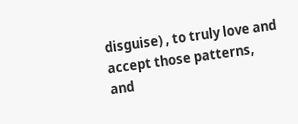disguise) , to truly love and accept those patterns, and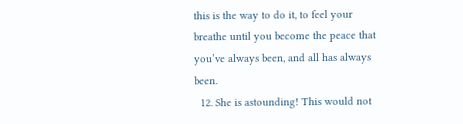this is the way to do it, to feel your breathe until you become the peace that you’ve always been, and all has always been.
  12. She is astounding! This would not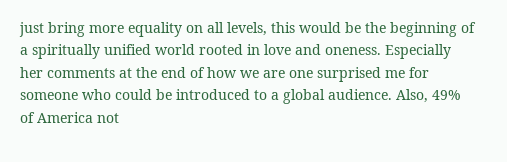just bring more equality on all levels, this would be the beginning of a spiritually unified world rooted in love and oneness. Especially her comments at the end of how we are one surprised me for someone who could be introduced to a global audience. Also, 49% of America not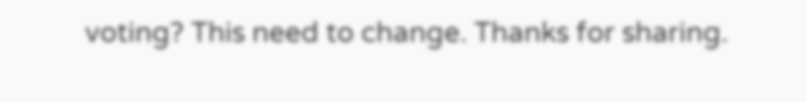voting? This need to change. Thanks for sharing.